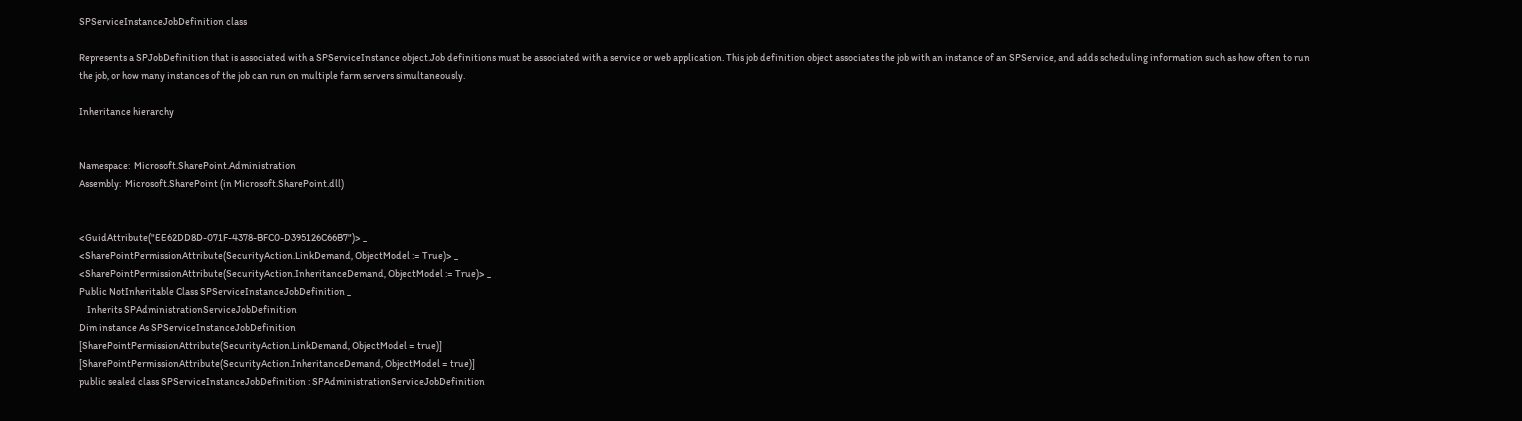SPServiceInstanceJobDefinition class

Represents a SPJobDefinition that is associated with a SPServiceInstance object.Job definitions must be associated with a service or web application. This job definition object associates the job with an instance of an SPService, and adds scheduling information such as how often to run the job, or how many instances of the job can run on multiple farm servers simultaneously.

Inheritance hierarchy


Namespace:  Microsoft.SharePoint.Administration
Assembly:  Microsoft.SharePoint (in Microsoft.SharePoint.dll)


<GuidAttribute("EE62DD8D-071F-4378-BFC0-D395126C66B7")> _
<SharePointPermissionAttribute(SecurityAction.LinkDemand, ObjectModel := True)> _
<SharePointPermissionAttribute(SecurityAction.InheritanceDemand, ObjectModel := True)> _
Public NotInheritable Class SPServiceInstanceJobDefinition _
    Inherits SPAdministrationServiceJobDefinition
Dim instance As SPServiceInstanceJobDefinition
[SharePointPermissionAttribute(SecurityAction.LinkDemand, ObjectModel = true)]
[SharePointPermissionAttribute(SecurityAction.InheritanceDemand, ObjectModel = true)]
public sealed class SPServiceInstanceJobDefinition : SPAdministrationServiceJobDefinition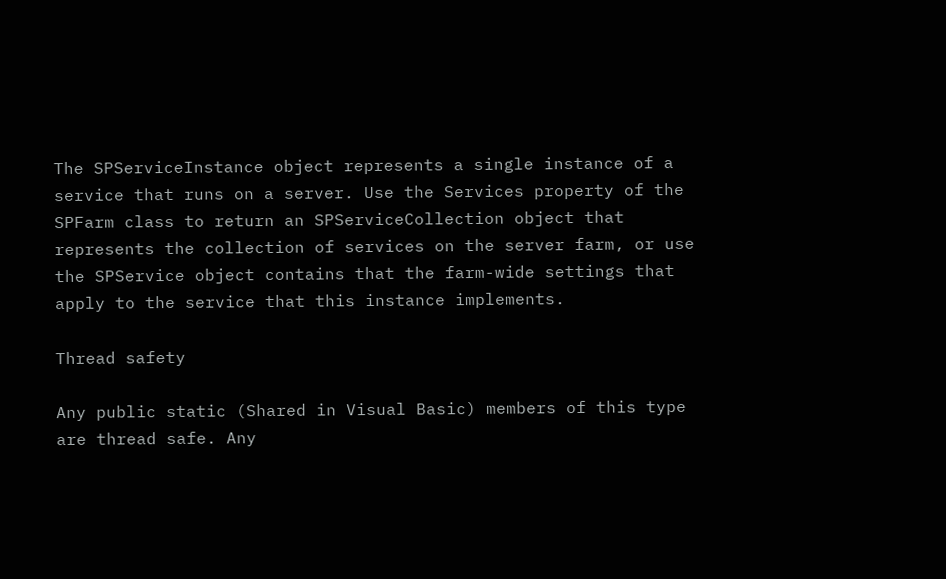The SPServiceInstance object represents a single instance of a service that runs on a server. Use the Services property of the SPFarm class to return an SPServiceCollection object that represents the collection of services on the server farm, or use the SPService object contains that the farm-wide settings that apply to the service that this instance implements.

Thread safety

Any public static (Shared in Visual Basic) members of this type are thread safe. Any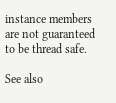instance members are not guaranteed to be thread safe.

See also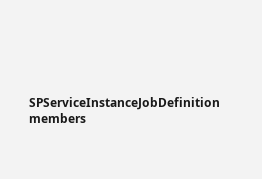SPServiceInstanceJobDefinition members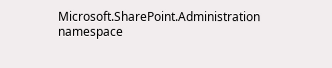Microsoft.SharePoint.Administration namespace